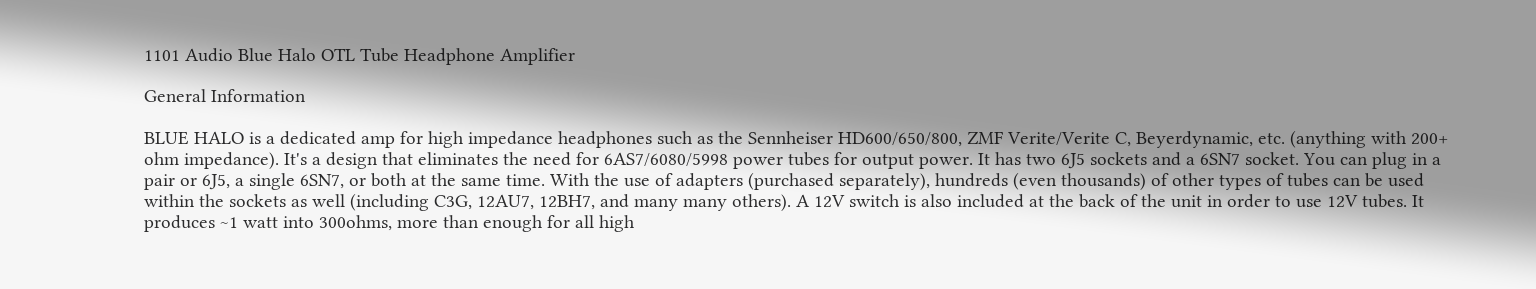1101 Audio Blue Halo OTL Tube Headphone Amplifier

General Information

BLUE HALO is a dedicated amp for high impedance headphones such as the Sennheiser HD600/650/800, ZMF Verite/Verite C, Beyerdynamic, etc. (anything with 200+ ohm impedance). It's a design that eliminates the need for 6AS7/6080/5998 power tubes for output power. It has two 6J5 sockets and a 6SN7 socket. You can plug in a pair or 6J5, a single 6SN7, or both at the same time. With the use of adapters (purchased separately), hundreds (even thousands) of other types of tubes can be used within the sockets as well (including C3G, 12AU7, 12BH7, and many many others). A 12V switch is also included at the back of the unit in order to use 12V tubes. It produces ~1 watt into 300ohms, more than enough for all high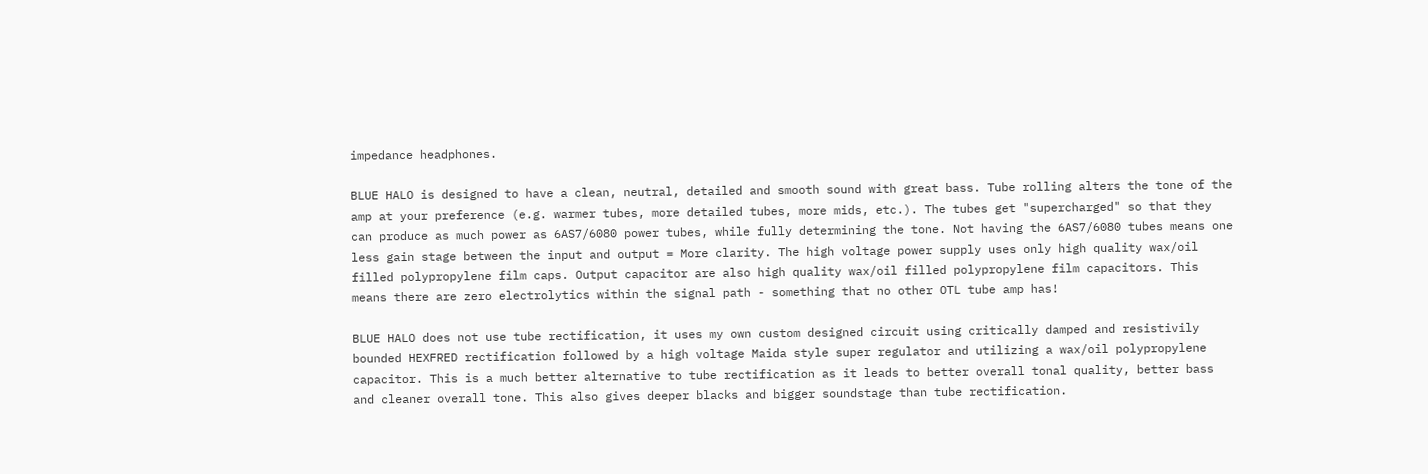impedance headphones.

BLUE HALO is designed to have a clean, neutral, detailed and smooth sound with great bass. Tube rolling alters the tone of the amp at your preference (e.g. warmer tubes, more detailed tubes, more mids, etc.). The tubes get "supercharged" so that they can produce as much power as 6AS7/6080 power tubes, while fully determining the tone. Not having the 6AS7/6080 tubes means one less gain stage between the input and output = More clarity. The high voltage power supply uses only high quality wax/oil filled polypropylene film caps. Output capacitor are also high quality wax/oil filled polypropylene film capacitors. This means there are zero electrolytics within the signal path - something that no other OTL tube amp has!

BLUE HALO does not use tube rectification, it uses my own custom designed circuit using critically damped and resistivily bounded HEXFRED rectification followed by a high voltage Maida style super regulator and utilizing a wax/oil polypropylene capacitor. This is a much better alternative to tube rectification as it leads to better overall tonal quality, better bass and cleaner overall tone. This also gives deeper blacks and bigger soundstage than tube rectification.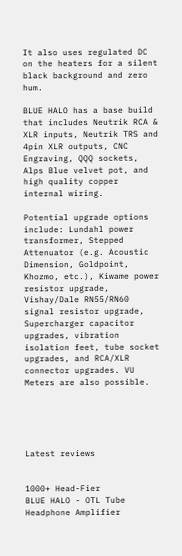It also uses regulated DC on the heaters for a silent black background and zero hum.

BLUE HALO has a base build that includes Neutrik RCA & XLR inputs, Neutrik TRS and 4pin XLR outputs, CNC Engraving, QQQ sockets, Alps Blue velvet pot, and high quality copper internal wiring.

Potential upgrade options include: Lundahl power transformer, Stepped Attenuator (e.g. Acoustic Dimension, Goldpoint, Khozmo, etc.), Kiwame power resistor upgrade, Vishay/Dale RN55/RN60 signal resistor upgrade, Supercharger capacitor upgrades, vibration isolation feet, tube socket upgrades, and RCA/XLR connector upgrades. VU Meters are also possible.





Latest reviews


1000+ Head-Fier
BLUE HALO - OTL Tube Headphone Amplifier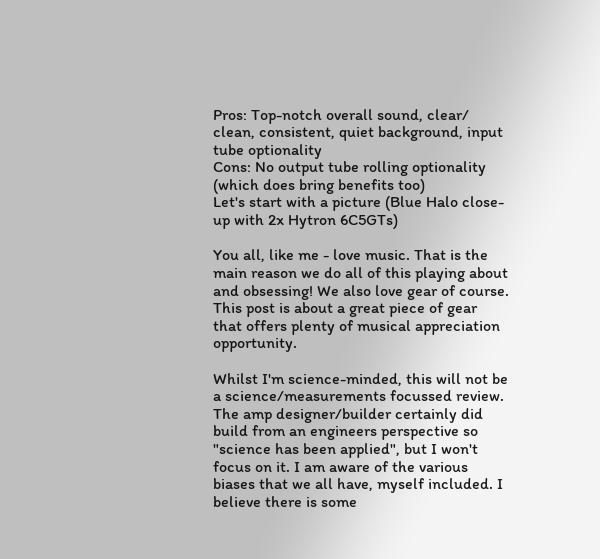Pros: Top-notch overall sound, clear/ clean, consistent, quiet background, input tube optionality
Cons: No output tube rolling optionality (which does bring benefits too)
Let's start with a picture (Blue Halo close-up with 2x Hytron 6C5GTs)

You all, like me - love music. That is the main reason we do all of this playing about and obsessing! We also love gear of course. This post is about a great piece of gear that offers plenty of musical appreciation opportunity.

Whilst I'm science-minded, this will not be a science/measurements focussed review. The amp designer/builder certainly did build from an engineers perspective so "science has been applied", but I won't focus on it. I am aware of the various biases that we all have, myself included. I believe there is some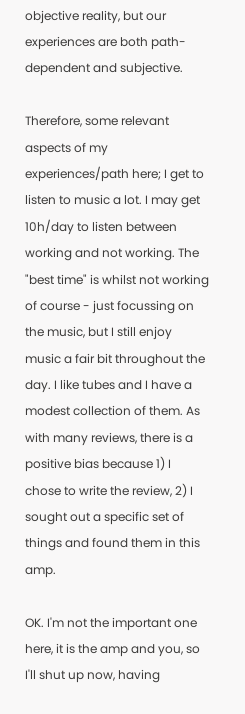objective reality, but our experiences are both path-dependent and subjective.

Therefore, some relevant aspects of my experiences/path here; I get to listen to music a lot. I may get 10h/day to listen between working and not working. The "best time" is whilst not working of course - just focussing on the music, but I still enjoy music a fair bit throughout the day. I like tubes and I have a modest collection of them. As with many reviews, there is a positive bias because 1) I chose to write the review, 2) I sought out a specific set of things and found them in this amp.

OK. I'm not the important one here, it is the amp and you, so I'll shut up now, having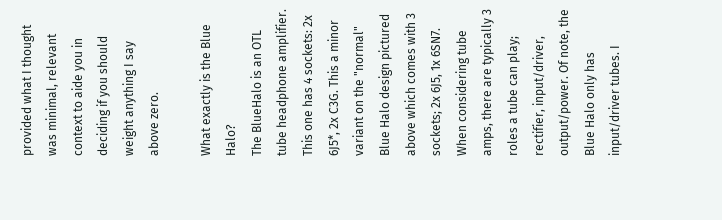provided what I thought was minimal, relevant context to aide you in deciding if you should weight anything I say above zero.

What exactly is the Blue Halo?
The BlueHalo is an OTL tube headphone amplifier. This one has 4 sockets: 2x 6J5*, 2x C3G. This a minor variant on the "normal" Blue Halo design pictured above which comes with 3 sockets; 2x 6J5, 1x 6SN7. When considering tube amps, there are typically 3 roles a tube can play; rectifier, input/driver, output/power. Of note, the Blue Halo only has input/driver tubes. I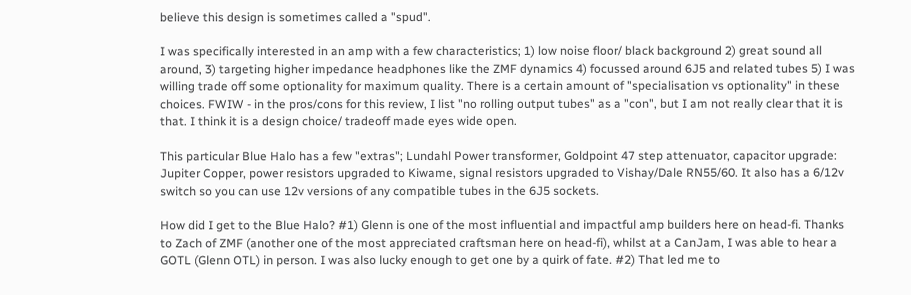believe this design is sometimes called a "spud".

I was specifically interested in an amp with a few characteristics; 1) low noise floor/ black background 2) great sound all around, 3) targeting higher impedance headphones like the ZMF dynamics 4) focussed around 6J5 and related tubes 5) I was willing trade off some optionality for maximum quality. There is a certain amount of "specialisation vs optionality" in these choices. FWIW - in the pros/cons for this review, I list "no rolling output tubes" as a "con", but I am not really clear that it is that. I think it is a design choice/ tradeoff made eyes wide open.

This particular Blue Halo has a few "extras"; Lundahl Power transformer, Goldpoint 47 step attenuator, capacitor upgrade: Jupiter Copper, power resistors upgraded to Kiwame, signal resistors upgraded to Vishay/Dale RN55/60. It also has a 6/12v switch so you can use 12v versions of any compatible tubes in the 6J5 sockets.

How did I get to the Blue Halo? #1) Glenn is one of the most influential and impactful amp builders here on head-fi. Thanks to Zach of ZMF (another one of the most appreciated craftsman here on head-fi), whilst at a CanJam, I was able to hear a GOTL (Glenn OTL) in person. I was also lucky enough to get one by a quirk of fate. #2) That led me to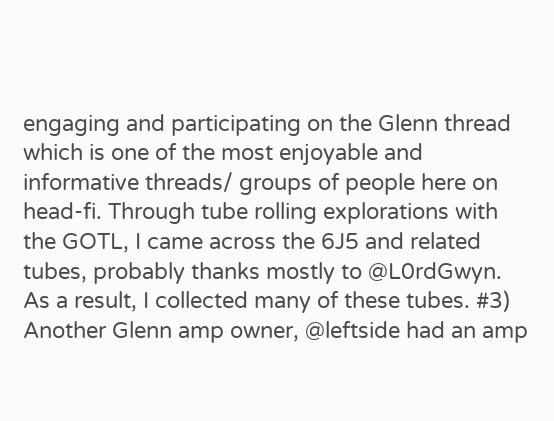engaging and participating on the Glenn thread which is one of the most enjoyable and informative threads/ groups of people here on head-fi. Through tube rolling explorations with the GOTL, I came across the 6J5 and related tubes, probably thanks mostly to @L0rdGwyn. As a result, I collected many of these tubes. #3) Another Glenn amp owner, @leftside had an amp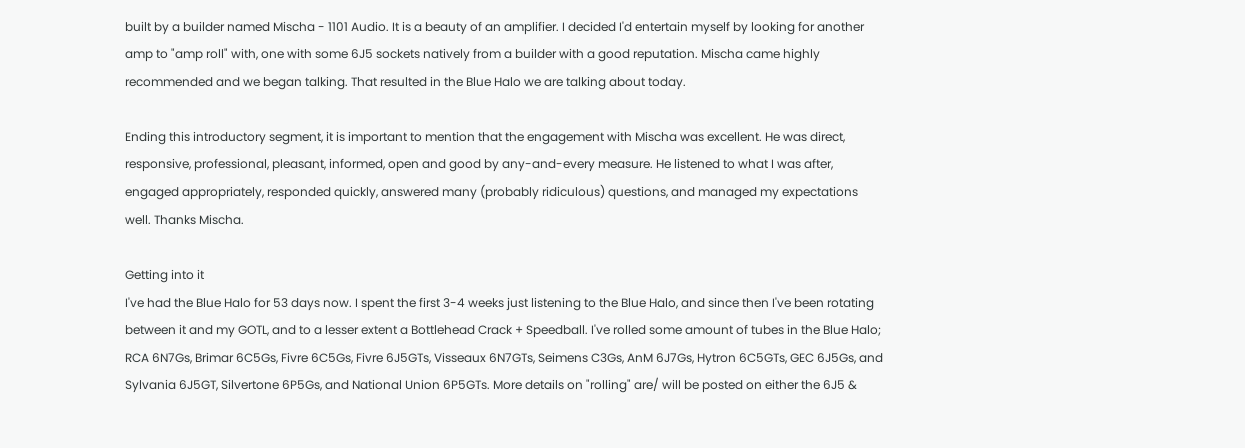built by a builder named Mischa - 1101 Audio. It is a beauty of an amplifier. I decided I'd entertain myself by looking for another amp to "amp roll" with, one with some 6J5 sockets natively from a builder with a good reputation. Mischa came highly recommended and we began talking. That resulted in the Blue Halo we are talking about today.

Ending this introductory segment, it is important to mention that the engagement with Mischa was excellent. He was direct, responsive, professional, pleasant, informed, open and good by any-and-every measure. He listened to what I was after, engaged appropriately, responded quickly, answered many (probably ridiculous) questions, and managed my expectations well. Thanks Mischa.

Getting into it
I've had the Blue Halo for 53 days now. I spent the first 3-4 weeks just listening to the Blue Halo, and since then I've been rotating between it and my GOTL, and to a lesser extent a Bottlehead Crack + Speedball. I've rolled some amount of tubes in the Blue Halo; RCA 6N7Gs, Brimar 6C5Gs, Fivre 6C5Gs, Fivre 6J5GTs, Visseaux 6N7GTs, Seimens C3Gs, AnM 6J7Gs, Hytron 6C5GTs, GEC 6J5Gs, and Sylvania 6J5GT, Silvertone 6P5Gs, and National Union 6P5GTs. More details on "rolling" are/ will be posted on either the 6J5 &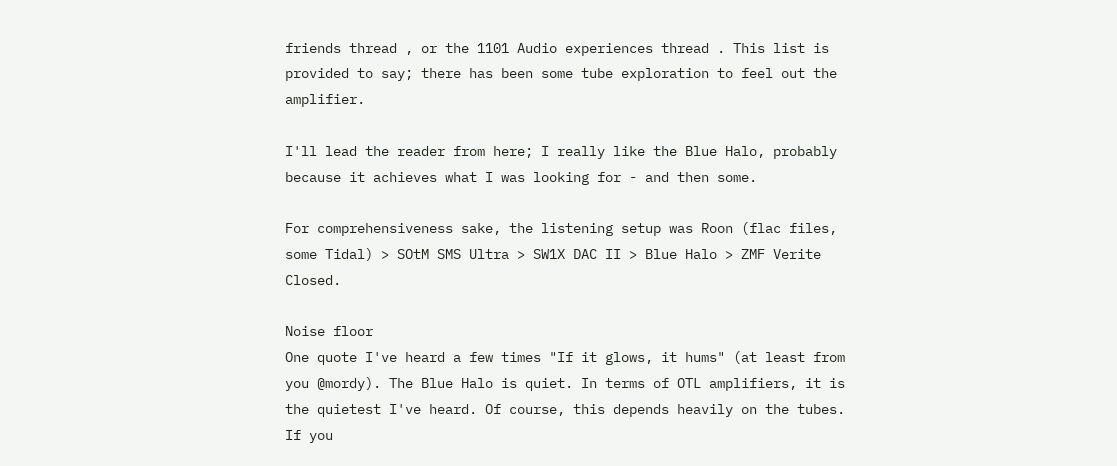friends thread , or the 1101 Audio experiences thread . This list is provided to say; there has been some tube exploration to feel out the amplifier.

I'll lead the reader from here; I really like the Blue Halo, probably because it achieves what I was looking for - and then some.

For comprehensiveness sake, the listening setup was Roon (flac files, some Tidal) > SOtM SMS Ultra > SW1X DAC II > Blue Halo > ZMF Verite Closed.

Noise floor
One quote I've heard a few times "If it glows, it hums" (at least from you @mordy). The Blue Halo is quiet. In terms of OTL amplifiers, it is the quietest I've heard. Of course, this depends heavily on the tubes. If you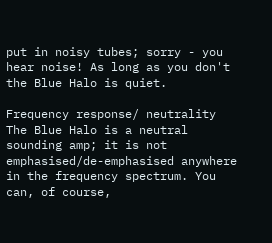put in noisy tubes; sorry - you hear noise! As long as you don't the Blue Halo is quiet.

Frequency response/ neutrality
The Blue Halo is a neutral sounding amp; it is not emphasised/de-emphasised anywhere in the frequency spectrum. You can, of course,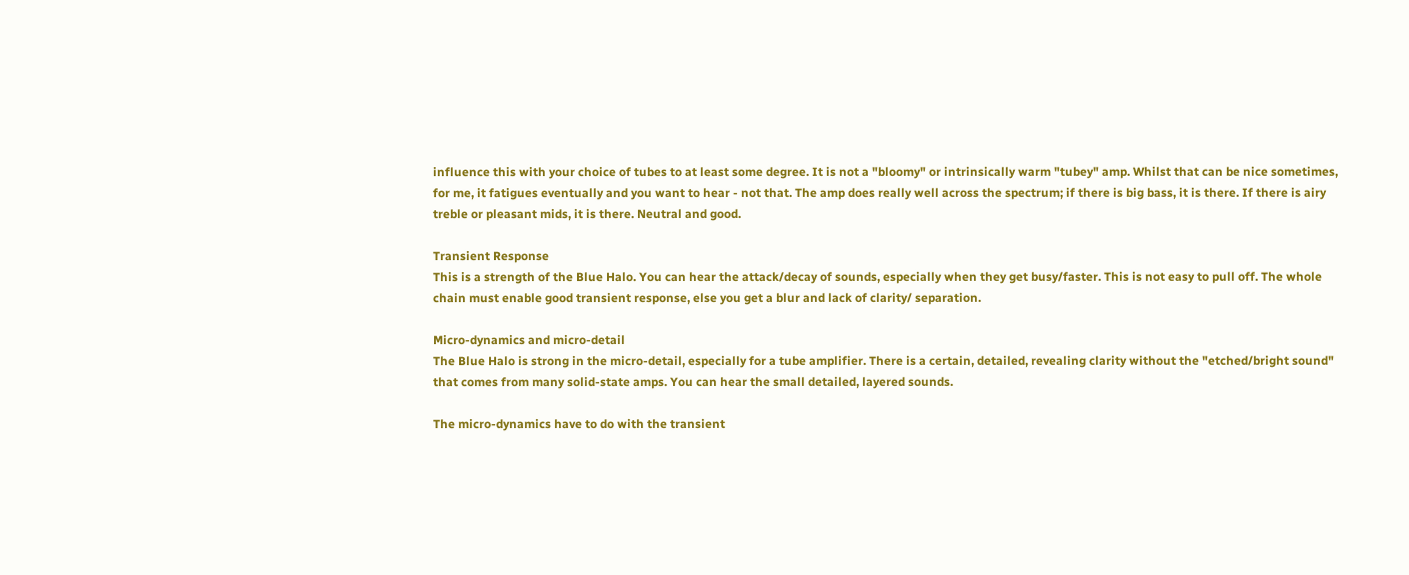influence this with your choice of tubes to at least some degree. It is not a "bloomy" or intrinsically warm "tubey" amp. Whilst that can be nice sometimes, for me, it fatigues eventually and you want to hear - not that. The amp does really well across the spectrum; if there is big bass, it is there. If there is airy treble or pleasant mids, it is there. Neutral and good.

Transient Response
This is a strength of the Blue Halo. You can hear the attack/decay of sounds, especially when they get busy/faster. This is not easy to pull off. The whole chain must enable good transient response, else you get a blur and lack of clarity/ separation.

Micro-dynamics and micro-detail
The Blue Halo is strong in the micro-detail, especially for a tube amplifier. There is a certain, detailed, revealing clarity without the "etched/bright sound" that comes from many solid-state amps. You can hear the small detailed, layered sounds.

The micro-dynamics have to do with the transient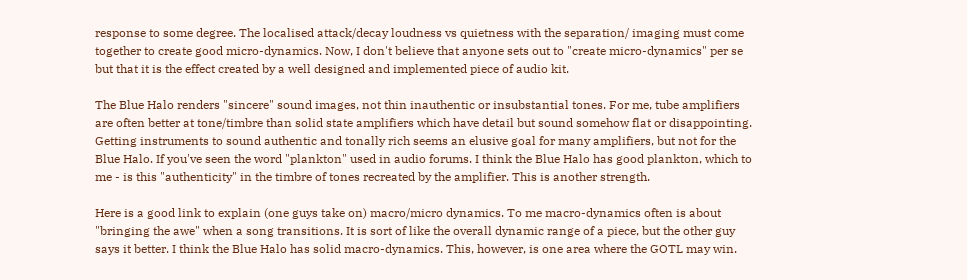response to some degree. The localised attack/decay loudness vs quietness with the separation/ imaging must come together to create good micro-dynamics. Now, I don't believe that anyone sets out to "create micro-dynamics" per se but that it is the effect created by a well designed and implemented piece of audio kit.

The Blue Halo renders "sincere" sound images, not thin inauthentic or insubstantial tones. For me, tube amplifiers are often better at tone/timbre than solid state amplifiers which have detail but sound somehow flat or disappointing. Getting instruments to sound authentic and tonally rich seems an elusive goal for many amplifiers, but not for the Blue Halo. If you've seen the word "plankton" used in audio forums. I think the Blue Halo has good plankton, which to me - is this "authenticity" in the timbre of tones recreated by the amplifier. This is another strength.

Here is a good link to explain (one guys take on) macro/micro dynamics. To me macro-dynamics often is about "bringing the awe" when a song transitions. It is sort of like the overall dynamic range of a piece, but the other guy says it better. I think the Blue Halo has solid macro-dynamics. This, however, is one area where the GOTL may win.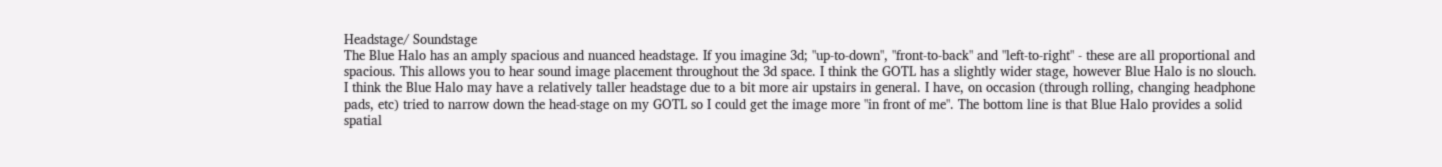Headstage/ Soundstage
The Blue Halo has an amply spacious and nuanced headstage. If you imagine 3d; "up-to-down", "front-to-back" and "left-to-right" - these are all proportional and spacious. This allows you to hear sound image placement throughout the 3d space. I think the GOTL has a slightly wider stage, however Blue Halo is no slouch. I think the Blue Halo may have a relatively taller headstage due to a bit more air upstairs in general. I have, on occasion (through rolling, changing headphone pads, etc) tried to narrow down the head-stage on my GOTL so I could get the image more "in front of me". The bottom line is that Blue Halo provides a solid spatial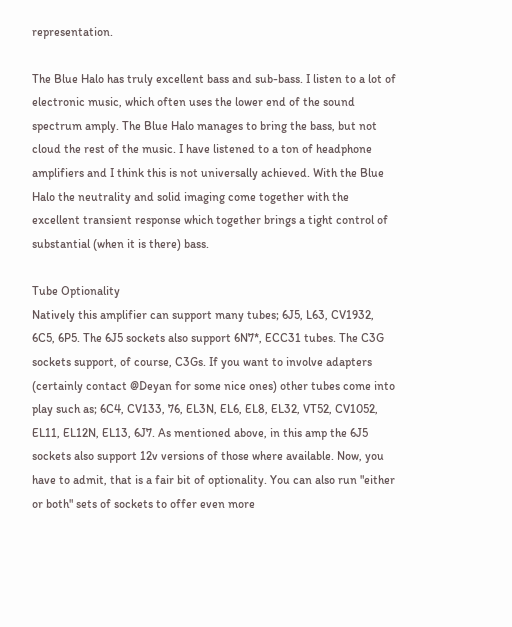representation.

The Blue Halo has truly excellent bass and sub-bass. I listen to a lot of electronic music, which often uses the lower end of the sound spectrum amply. The Blue Halo manages to bring the bass, but not cloud the rest of the music. I have listened to a ton of headphone amplifiers and I think this is not universally achieved. With the Blue Halo the neutrality and solid imaging come together with the excellent transient response which together brings a tight control of substantial (when it is there) bass.

Tube Optionality
Natively this amplifier can support many tubes; 6J5, L63, CV1932, 6C5, 6P5. The 6J5 sockets also support 6N7*, ECC31 tubes. The C3G sockets support, of course, C3Gs. If you want to involve adapters (certainly contact @Deyan for some nice ones) other tubes come into play such as; 6C4, CV133, 76, EL3N, EL6, EL8, EL32, VT52, CV1052, EL11, EL12N, EL13, 6J7. As mentioned above, in this amp the 6J5 sockets also support 12v versions of those where available. Now, you have to admit, that is a fair bit of optionality. You can also run "either or both" sets of sockets to offer even more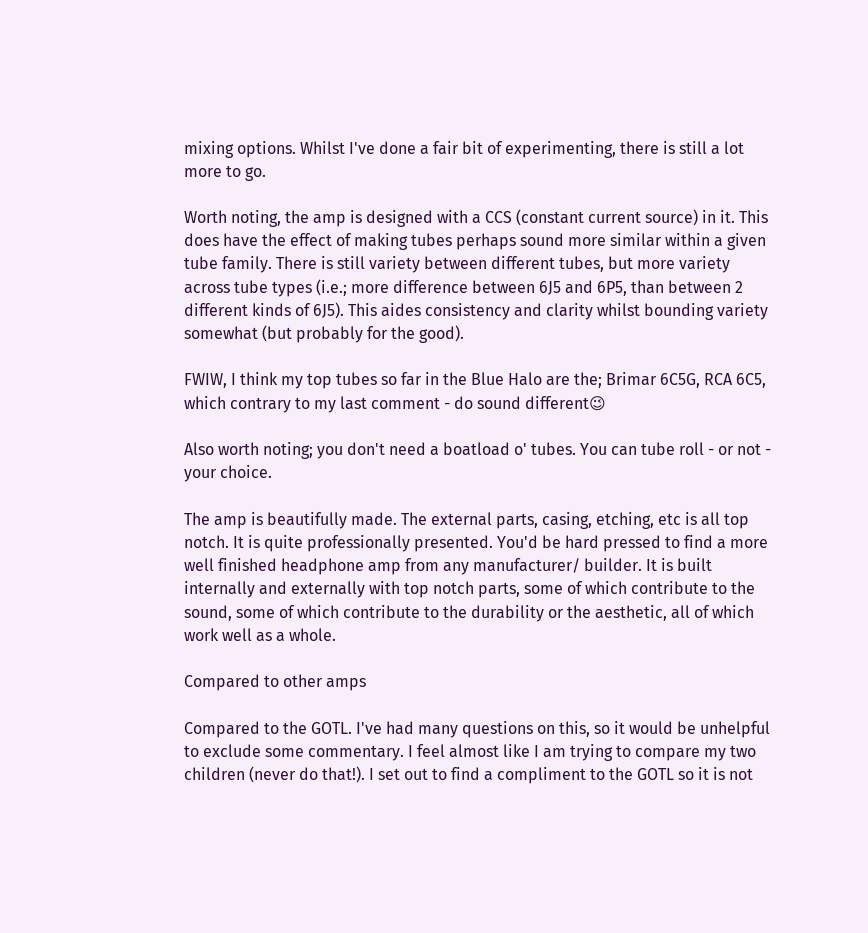mixing options. Whilst I've done a fair bit of experimenting, there is still a lot more to go.

Worth noting, the amp is designed with a CCS (constant current source) in it. This does have the effect of making tubes perhaps sound more similar within a given tube family. There is still variety between different tubes, but more variety across tube types (i.e.; more difference between 6J5 and 6P5, than between 2 different kinds of 6J5). This aides consistency and clarity whilst bounding variety somewhat (but probably for the good).

FWIW, I think my top tubes so far in the Blue Halo are the; Brimar 6C5G, RCA 6C5, which contrary to my last comment - do sound different😉

Also worth noting; you don't need a boatload o' tubes. You can tube roll - or not - your choice.

The amp is beautifully made. The external parts, casing, etching, etc is all top notch. It is quite professionally presented. You'd be hard pressed to find a more well finished headphone amp from any manufacturer/ builder. It is built internally and externally with top notch parts, some of which contribute to the sound, some of which contribute to the durability or the aesthetic, all of which work well as a whole.

Compared to other amps

Compared to the GOTL. I've had many questions on this, so it would be unhelpful to exclude some commentary. I feel almost like I am trying to compare my two children (never do that!). I set out to find a compliment to the GOTL so it is not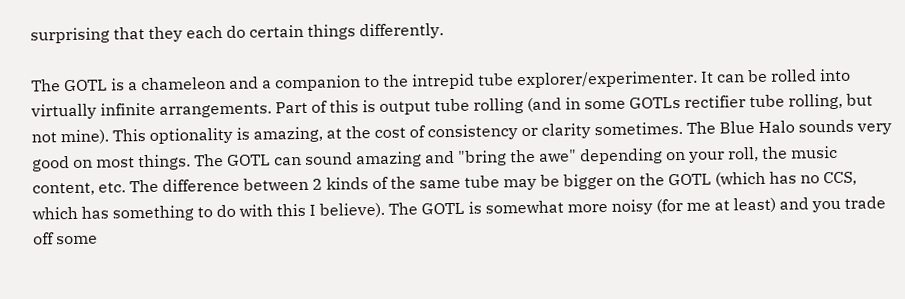surprising that they each do certain things differently.

The GOTL is a chameleon and a companion to the intrepid tube explorer/experimenter. It can be rolled into virtually infinite arrangements. Part of this is output tube rolling (and in some GOTLs rectifier tube rolling, but not mine). This optionality is amazing, at the cost of consistency or clarity sometimes. The Blue Halo sounds very good on most things. The GOTL can sound amazing and "bring the awe" depending on your roll, the music content, etc. The difference between 2 kinds of the same tube may be bigger on the GOTL (which has no CCS, which has something to do with this I believe). The GOTL is somewhat more noisy (for me at least) and you trade off some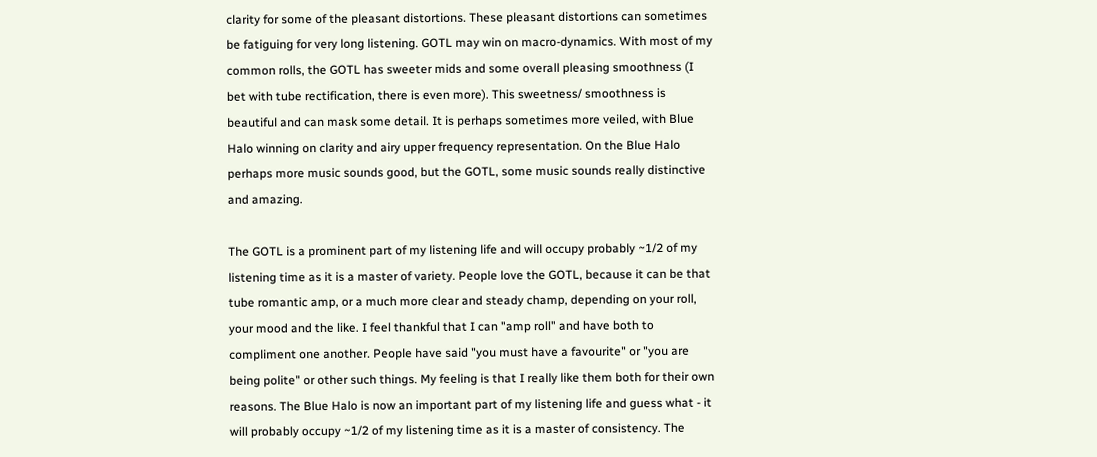clarity for some of the pleasant distortions. These pleasant distortions can sometimes be fatiguing for very long listening. GOTL may win on macro-dynamics. With most of my common rolls, the GOTL has sweeter mids and some overall pleasing smoothness (I bet with tube rectification, there is even more). This sweetness/ smoothness is beautiful and can mask some detail. It is perhaps sometimes more veiled, with Blue Halo winning on clarity and airy upper frequency representation. On the Blue Halo perhaps more music sounds good, but the GOTL, some music sounds really distinctive and amazing.

The GOTL is a prominent part of my listening life and will occupy probably ~1/2 of my listening time as it is a master of variety. People love the GOTL, because it can be that tube romantic amp, or a much more clear and steady champ, depending on your roll, your mood and the like. I feel thankful that I can "amp roll" and have both to compliment one another. People have said "you must have a favourite" or "you are being polite" or other such things. My feeling is that I really like them both for their own reasons. The Blue Halo is now an important part of my listening life and guess what - it will probably occupy ~1/2 of my listening time as it is a master of consistency. The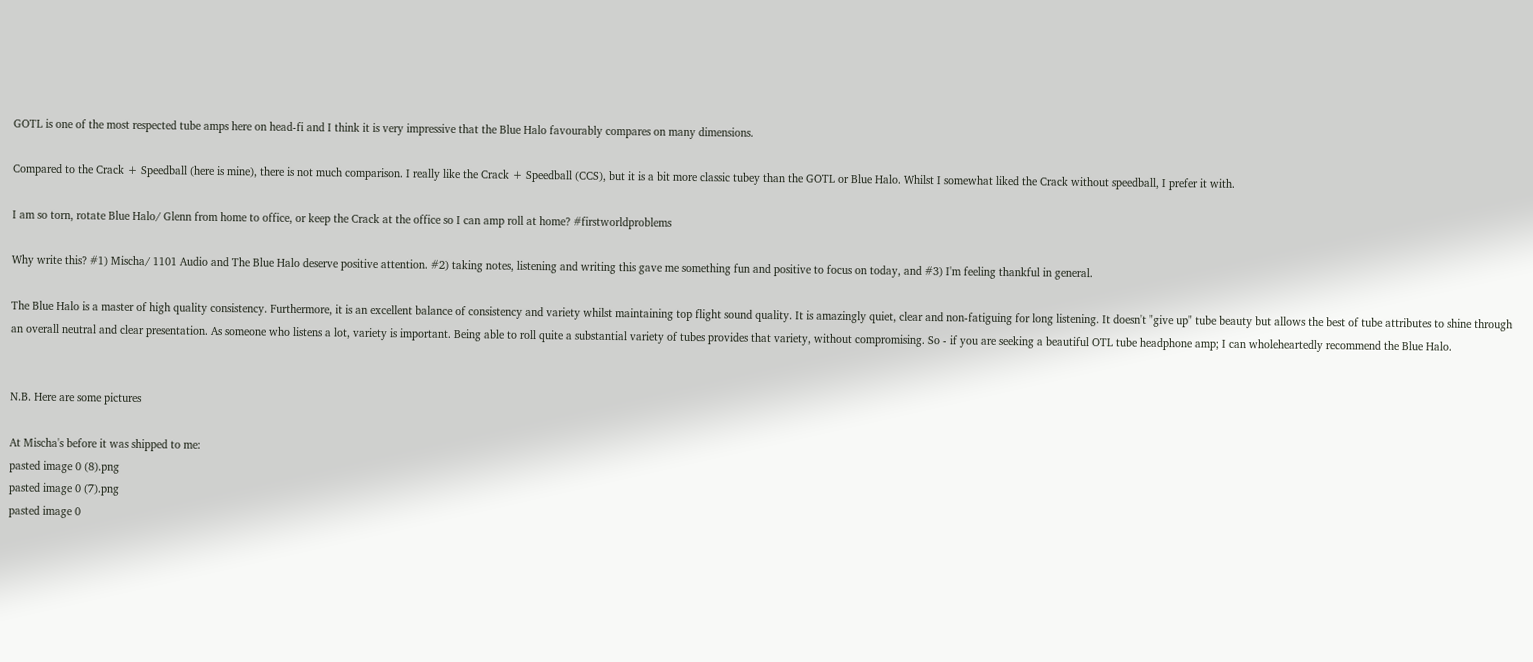GOTL is one of the most respected tube amps here on head-fi and I think it is very impressive that the Blue Halo favourably compares on many dimensions.

Compared to the Crack + Speedball (here is mine), there is not much comparison. I really like the Crack + Speedball (CCS), but it is a bit more classic tubey than the GOTL or Blue Halo. Whilst I somewhat liked the Crack without speedball, I prefer it with.

I am so torn, rotate Blue Halo/ Glenn from home to office, or keep the Crack at the office so I can amp roll at home? #firstworldproblems

Why write this? #1) Mischa/ 1101 Audio and The Blue Halo deserve positive attention. #2) taking notes, listening and writing this gave me something fun and positive to focus on today, and #3) I'm feeling thankful in general.

The Blue Halo is a master of high quality consistency. Furthermore, it is an excellent balance of consistency and variety whilst maintaining top flight sound quality. It is amazingly quiet, clear and non-fatiguing for long listening. It doesn't "give up" tube beauty but allows the best of tube attributes to shine through an overall neutral and clear presentation. As someone who listens a lot, variety is important. Being able to roll quite a substantial variety of tubes provides that variety, without compromising. So - if you are seeking a beautiful OTL tube headphone amp; I can wholeheartedly recommend the Blue Halo.


N.B. Here are some pictures

At Mischa's before it was shipped to me:
pasted image 0 (8).png
pasted image 0 (7).png
pasted image 0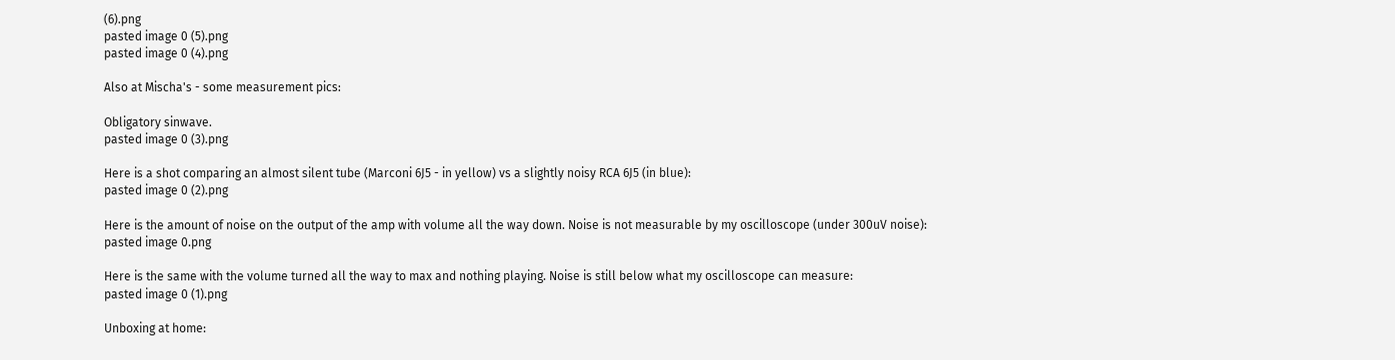(6).png
pasted image 0 (5).png
pasted image 0 (4).png

Also at Mischa's - some measurement pics:

Obligatory sinwave.
pasted image 0 (3).png

Here is a shot comparing an almost silent tube (Marconi 6J5 - in yellow) vs a slightly noisy RCA 6J5 (in blue):
pasted image 0 (2).png

Here is the amount of noise on the output of the amp with volume all the way down. Noise is not measurable by my oscilloscope (under 300uV noise):
pasted image 0.png

Here is the same with the volume turned all the way to max and nothing playing. Noise is still below what my oscilloscope can measure:
pasted image 0 (1).png

Unboxing at home: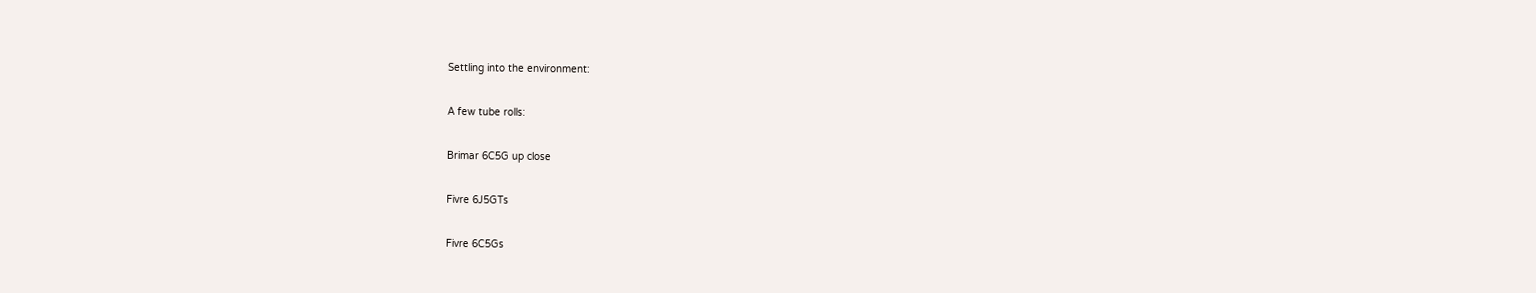Settling into the environment:

A few tube rolls:

Brimar 6C5G up close

Fivre 6J5GTs

Fivre 6C5Gs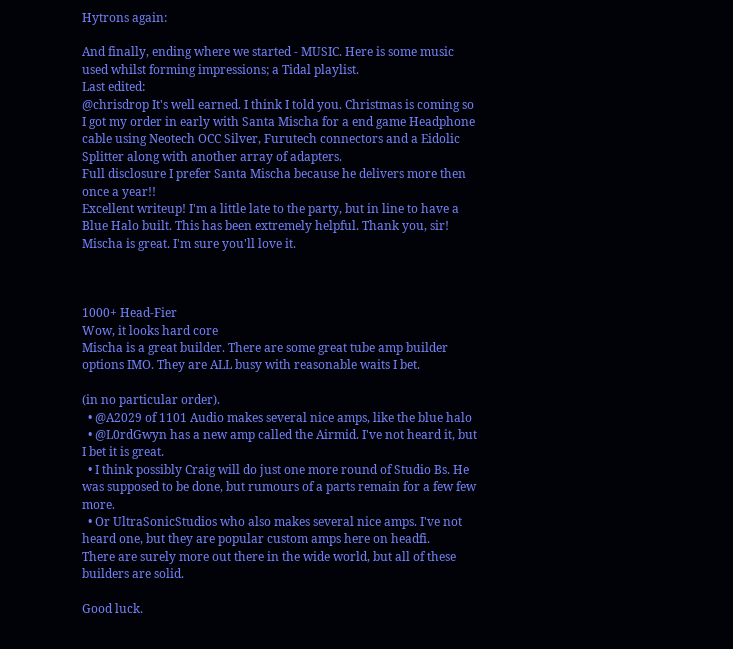Hytrons again:

And finally, ending where we started - MUSIC. Here is some music used whilst forming impressions; a Tidal playlist.
Last edited:
@chrisdrop It's well earned. I think I told you. Christmas is coming so I got my order in early with Santa Mischa for a end game Headphone cable using Neotech OCC Silver, Furutech connectors and a Eidolic Splitter along with another array of adapters.
Full disclosure I prefer Santa Mischa because he delivers more then once a year!!
Excellent writeup! I'm a little late to the party, but in line to have a Blue Halo built. This has been extremely helpful. Thank you, sir!
Mischa is great. I'm sure you'll love it.



1000+ Head-Fier
Wow, it looks hard core
Mischa is a great builder. There are some great tube amp builder options IMO. They are ALL busy with reasonable waits I bet.

(in no particular order).
  • @A2029 of 1101 Audio makes several nice amps, like the blue halo
  • @L0rdGwyn has a new amp called the Airmid. I've not heard it, but I bet it is great.
  • I think possibly Craig will do just one more round of Studio Bs. He was supposed to be done, but rumours of a parts remain for a few few more.
  • Or UltraSonicStudios who also makes several nice amps. I've not heard one, but they are popular custom amps here on headfi.
There are surely more out there in the wide world, but all of these builders are solid.

Good luck.